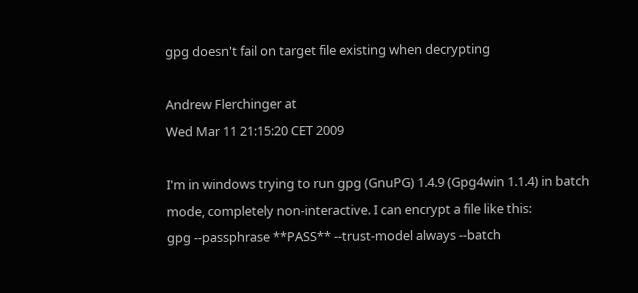gpg doesn't fail on target file existing when decrypting

Andrew Flerchinger at
Wed Mar 11 21:15:20 CET 2009

I'm in windows trying to run gpg (GnuPG) 1.4.9 (Gpg4win 1.1.4) in batch
mode, completely non-interactive. I can encrypt a file like this:
gpg --passphrase **PASS** --trust-model always --batch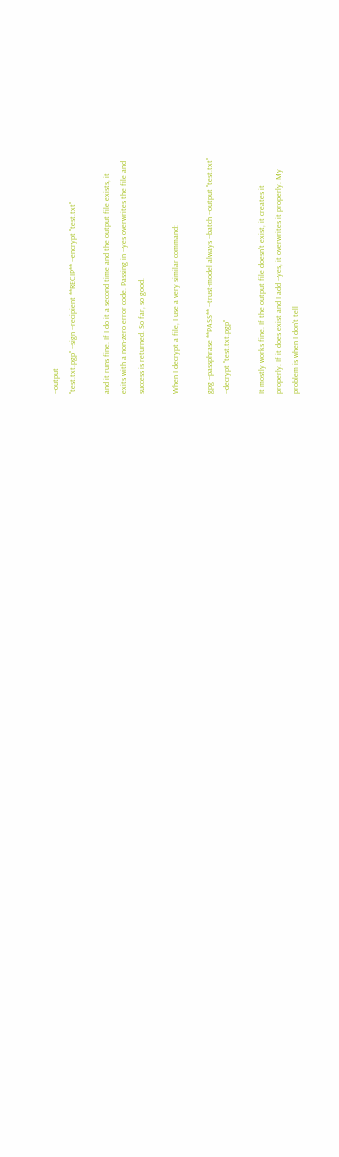--output
"test.txt.pgp" --sign --recipient **RECIP** --encrypt "test.txt"

and it runs fine. If I do it a second time and the output file exists, it
exits with a non-zero error code. Passing in --yes overwrites the file and
success is returned. So far, so good.

When I decrypt a file, I use a very similar command:

gpg --passphrase **PASS** --trust-model always --batch --output "test.txt"
--decrypt "test.txt.pgp"

It mostly works fine. If the output file doesn't exist, it creates it
properly. If it does exist and I add --yes, it overwrites it properly. My
problem is when I don't tell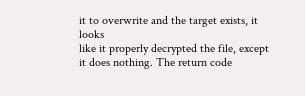it to overwrite and the target exists, it looks
like it properly decrypted the file, except it does nothing. The return code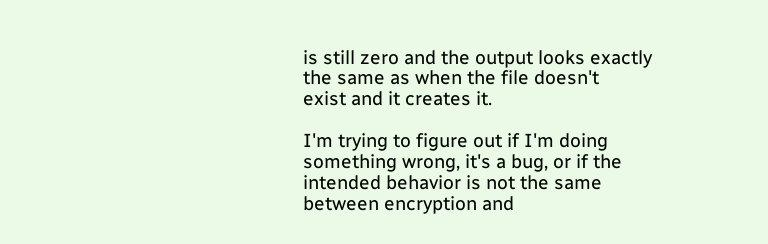is still zero and the output looks exactly the same as when the file doesn't
exist and it creates it.

I'm trying to figure out if I'm doing something wrong, it's a bug, or if the
intended behavior is not the same between encryption and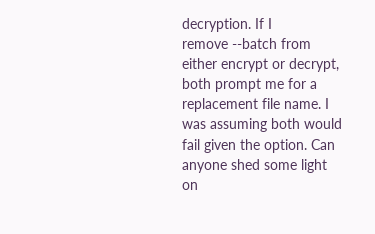decryption. If I
remove --batch from either encrypt or decrypt, both prompt me for a
replacement file name. I was assuming both would fail given the option. Can
anyone shed some light on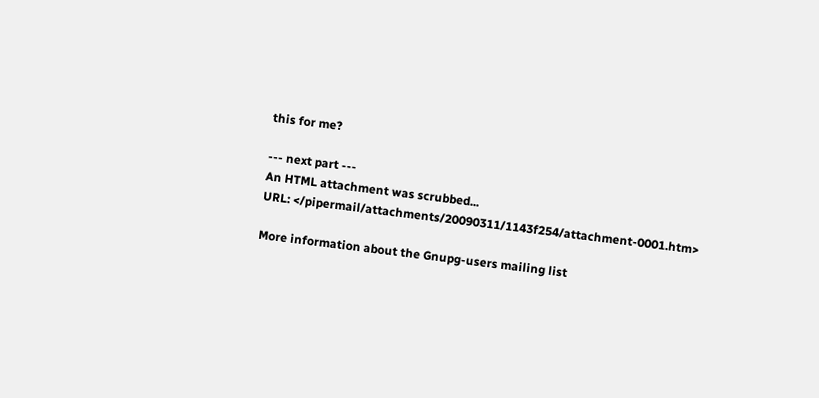this for me?

--- next part ---
An HTML attachment was scrubbed...
URL: </pipermail/attachments/20090311/1143f254/attachment-0001.htm>

More information about the Gnupg-users mailing list